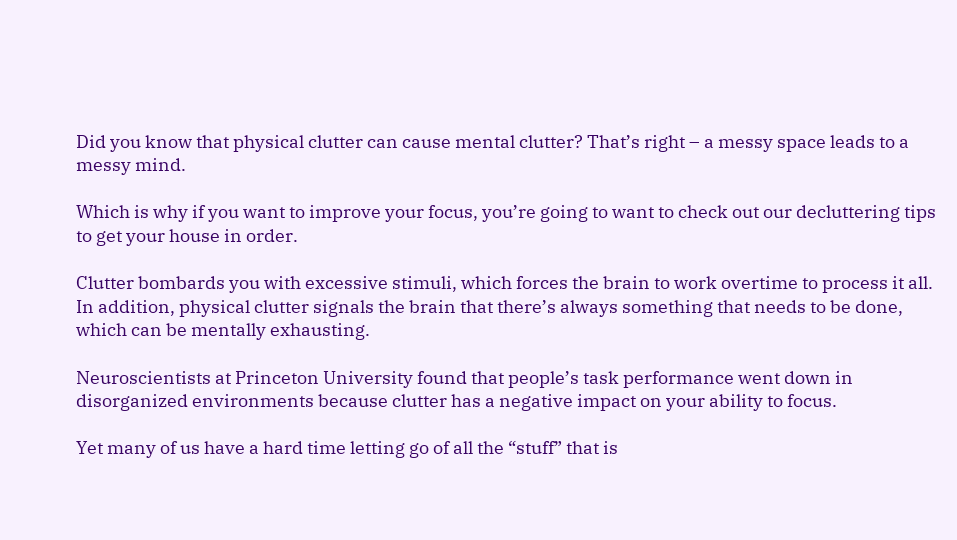Did you know that physical clutter can cause mental clutter? That’s right – a messy space leads to a messy mind.

Which is why if you want to improve your focus, you’re going to want to check out our decluttering tips to get your house in order.

Clutter bombards you with excessive stimuli, which forces the brain to work overtime to process it all. In addition, physical clutter signals the brain that there’s always something that needs to be done, which can be mentally exhausting.

Neuroscientists at Princeton University found that people’s task performance went down in disorganized environments because clutter has a negative impact on your ability to focus.

Yet many of us have a hard time letting go of all the “stuff” that is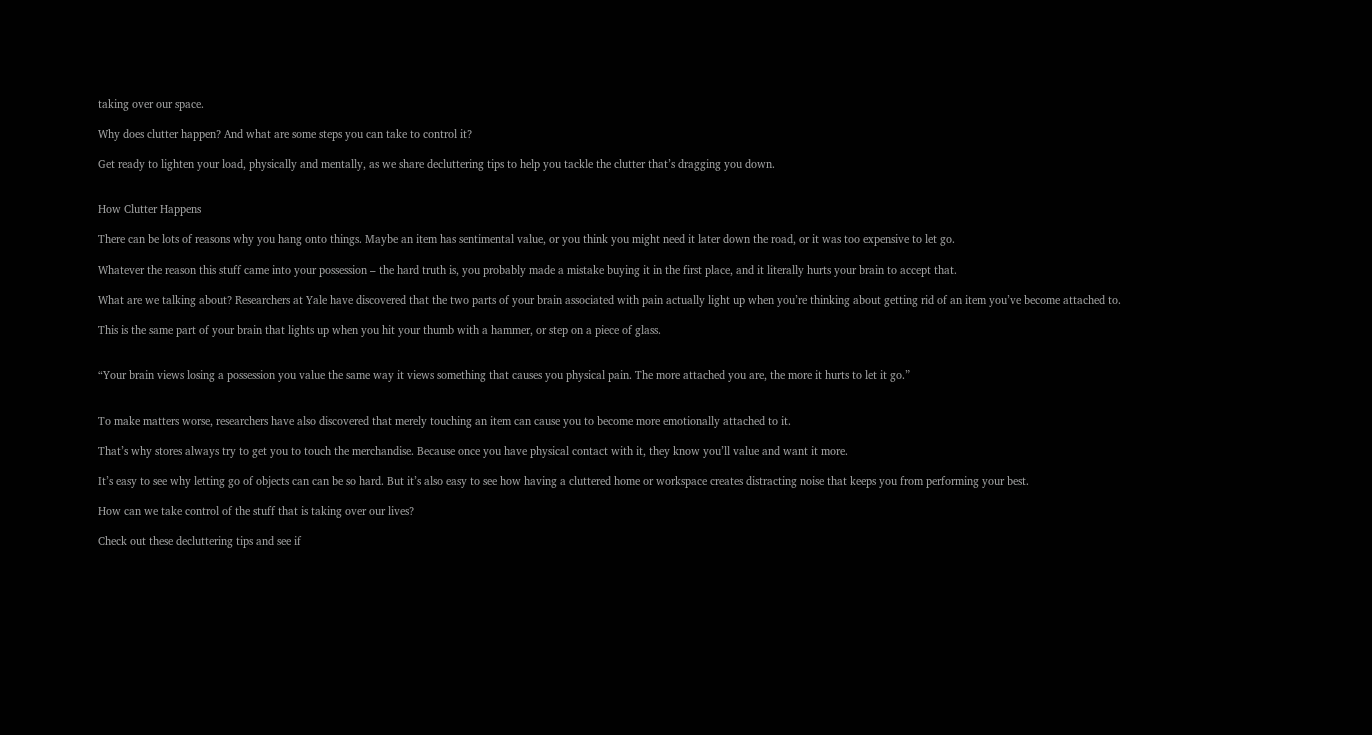taking over our space.

Why does clutter happen? And what are some steps you can take to control it?

Get ready to lighten your load, physically and mentally, as we share decluttering tips to help you tackle the clutter that’s dragging you down.


How Clutter Happens

There can be lots of reasons why you hang onto things. Maybe an item has sentimental value, or you think you might need it later down the road, or it was too expensive to let go.

Whatever the reason this stuff came into your possession – the hard truth is, you probably made a mistake buying it in the first place, and it literally hurts your brain to accept that.

What are we talking about? Researchers at Yale have discovered that the two parts of your brain associated with pain actually light up when you’re thinking about getting rid of an item you’ve become attached to.

This is the same part of your brain that lights up when you hit your thumb with a hammer, or step on a piece of glass.


“Your brain views losing a possession you value the same way it views something that causes you physical pain. The more attached you are, the more it hurts to let it go.”


To make matters worse, researchers have also discovered that merely touching an item can cause you to become more emotionally attached to it.

That’s why stores always try to get you to touch the merchandise. Because once you have physical contact with it, they know you’ll value and want it more.

It’s easy to see why letting go of objects can can be so hard. But it’s also easy to see how having a cluttered home or workspace creates distracting noise that keeps you from performing your best.

How can we take control of the stuff that is taking over our lives?

Check out these decluttering tips and see if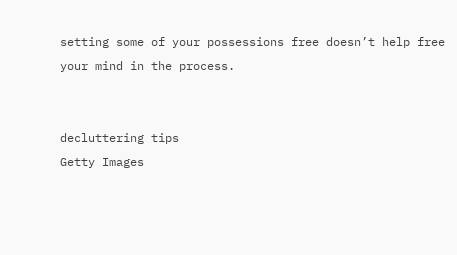setting some of your possessions free doesn’t help free your mind in the process.


decluttering tips
Getty Images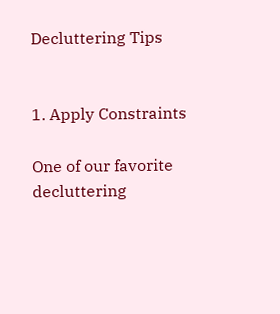Decluttering Tips


1. Apply Constraints

One of our favorite decluttering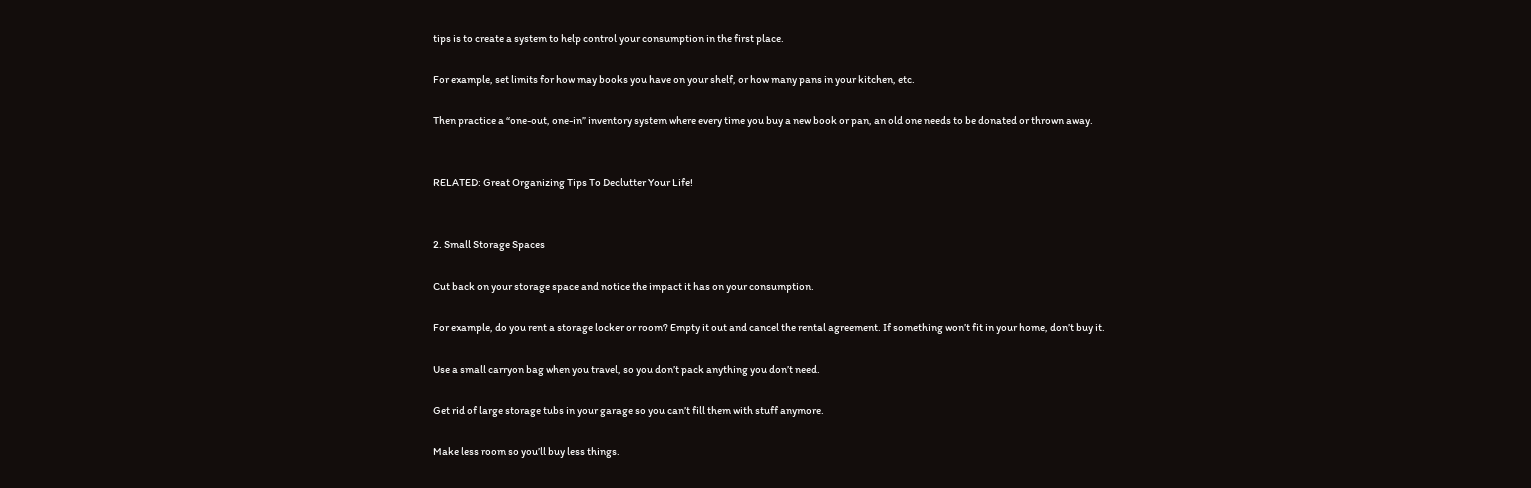tips is to create a system to help control your consumption in the first place.

For example, set limits for how may books you have on your shelf, or how many pans in your kitchen, etc.

Then practice a “one-out, one-in” inventory system where every time you buy a new book or pan, an old one needs to be donated or thrown away.


RELATED: Great Organizing Tips To Declutter Your Life!


2. Small Storage Spaces

Cut back on your storage space and notice the impact it has on your consumption.

For example, do you rent a storage locker or room? Empty it out and cancel the rental agreement. If something won’t fit in your home, don’t buy it.

Use a small carryon bag when you travel, so you don’t pack anything you don’t need.

Get rid of large storage tubs in your garage so you can’t fill them with stuff anymore.

Make less room so you’ll buy less things.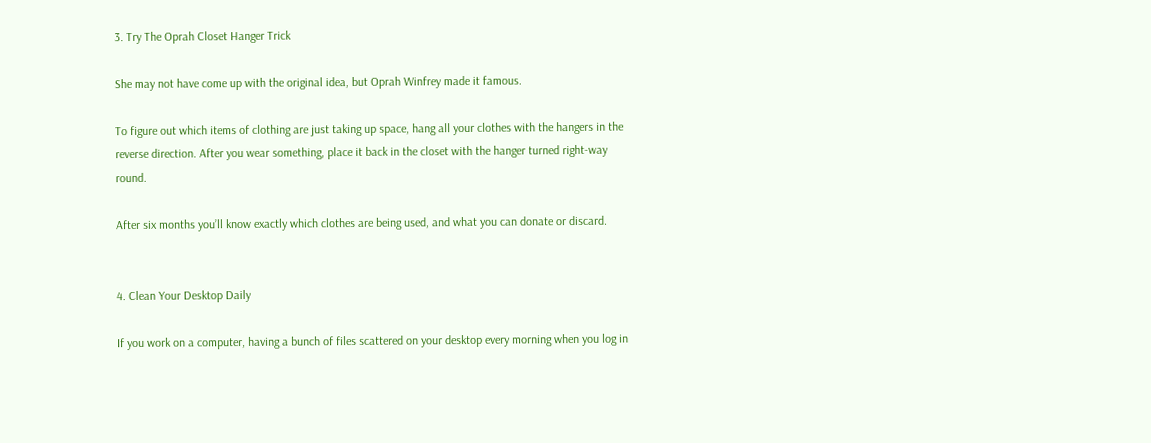3. Try The Oprah Closet Hanger Trick

She may not have come up with the original idea, but Oprah Winfrey made it famous.

To figure out which items of clothing are just taking up space, hang all your clothes with the hangers in the reverse direction. After you wear something, place it back in the closet with the hanger turned right-way round.

After six months you’ll know exactly which clothes are being used, and what you can donate or discard.


4. Clean Your Desktop Daily

If you work on a computer, having a bunch of files scattered on your desktop every morning when you log in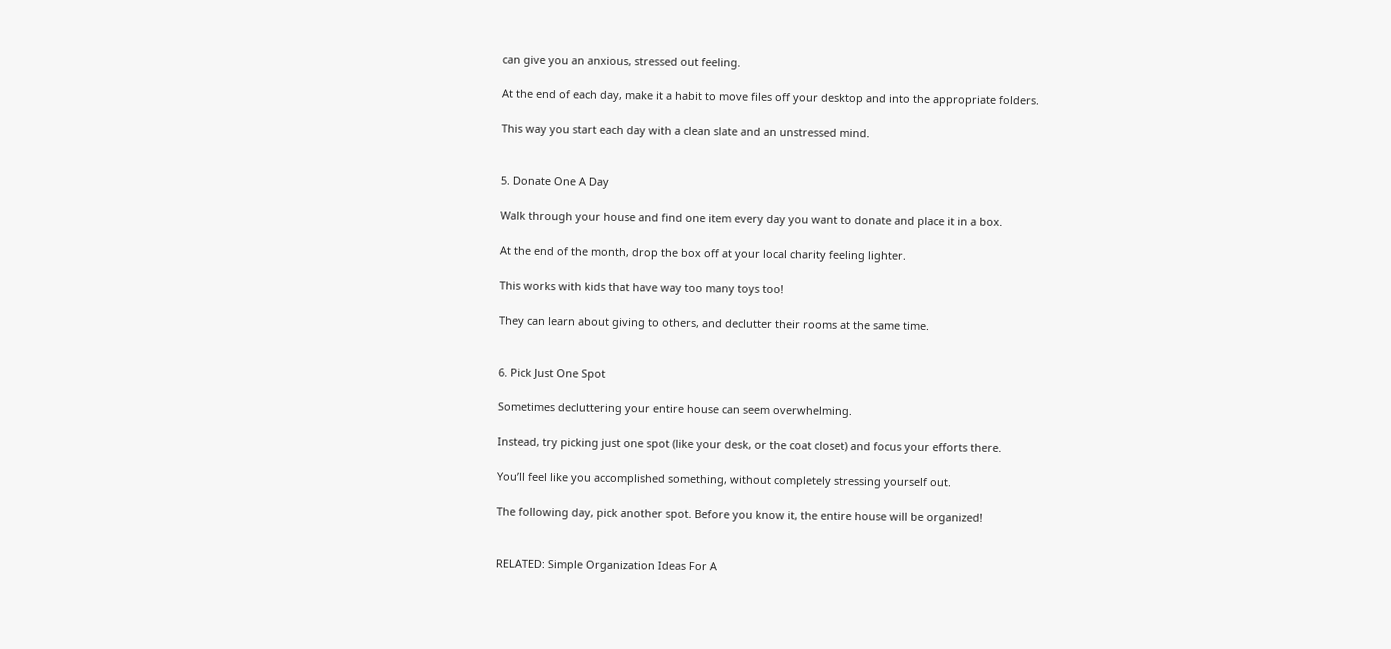can give you an anxious, stressed out feeling.

At the end of each day, make it a habit to move files off your desktop and into the appropriate folders.

This way you start each day with a clean slate and an unstressed mind.


5. Donate One A Day

Walk through your house and find one item every day you want to donate and place it in a box.

At the end of the month, drop the box off at your local charity feeling lighter.

This works with kids that have way too many toys too!

They can learn about giving to others, and declutter their rooms at the same time.


6. Pick Just One Spot

Sometimes decluttering your entire house can seem overwhelming.

Instead, try picking just one spot (like your desk, or the coat closet) and focus your efforts there.

You’ll feel like you accomplished something, without completely stressing yourself out.

The following day, pick another spot. Before you know it, the entire house will be organized!


RELATED: Simple Organization Ideas For A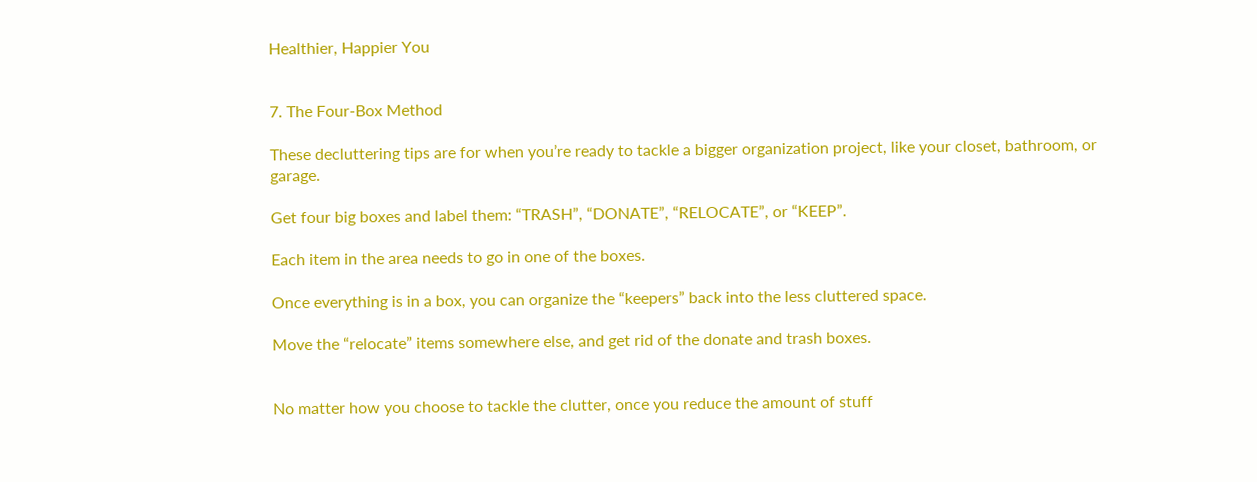Healthier, Happier You


7. The Four-Box Method

These decluttering tips are for when you’re ready to tackle a bigger organization project, like your closet, bathroom, or garage.

Get four big boxes and label them: “TRASH”, “DONATE”, “RELOCATE”, or “KEEP”.

Each item in the area needs to go in one of the boxes.

Once everything is in a box, you can organize the “keepers” back into the less cluttered space.

Move the “relocate” items somewhere else, and get rid of the donate and trash boxes.


No matter how you choose to tackle the clutter, once you reduce the amount of stuff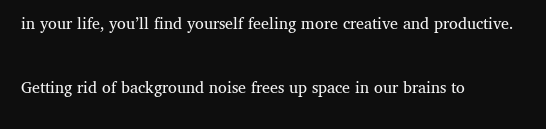in your life, you’ll find yourself feeling more creative and productive.

Getting rid of background noise frees up space in our brains to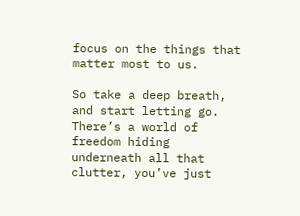focus on the things that matter most to us.

So take a deep breath, and start letting go. There’s a world of freedom hiding underneath all that clutter, you’ve just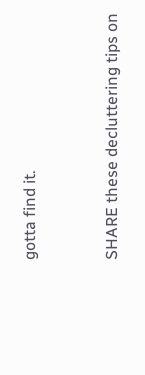gotta find it.


SHARE these decluttering tips on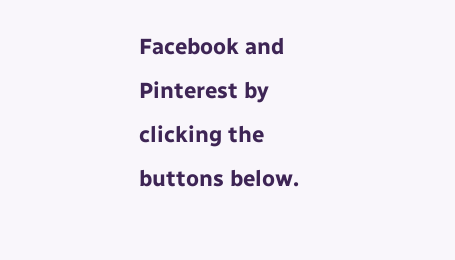Facebook and Pinterest by clicking the buttons below.